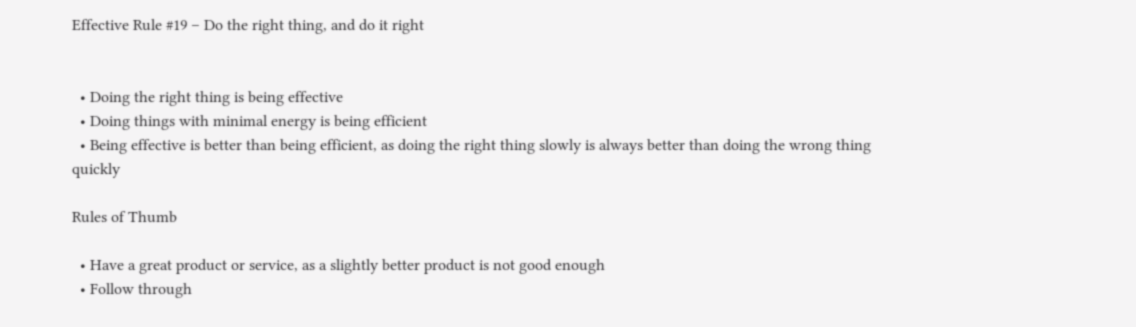Effective Rule #19 – Do the right thing, and do it right


  • Doing the right thing is being effective
  • Doing things with minimal energy is being efficient
  • Being effective is better than being efficient, as doing the right thing slowly is always better than doing the wrong thing quickly

Rules of Thumb

  • Have a great product or service, as a slightly better product is not good enough
  • Follow through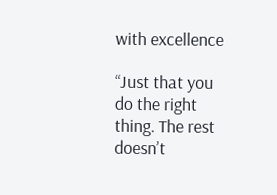with excellence

“Just that you do the right thing. The rest doesn’t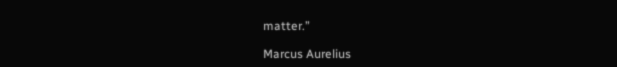matter.”

Marcus Aurelius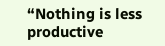“Nothing is less productive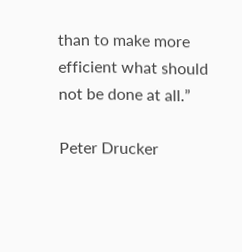than to make more efficient what should not be done at all.”

Peter Drucker